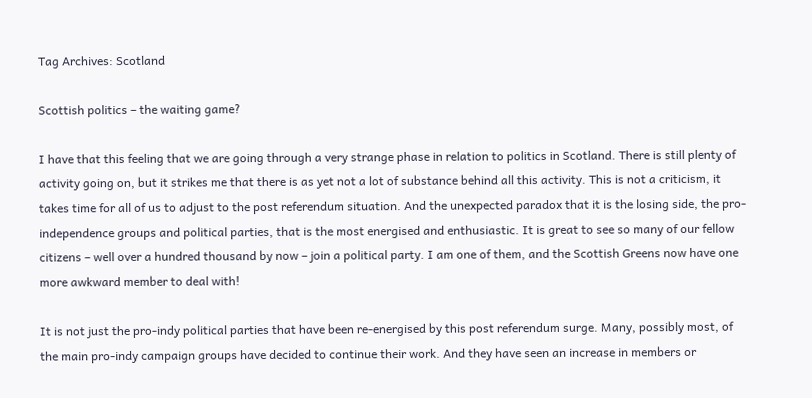Tag Archives: Scotland

Scottish politics – the waiting game?

I have that this feeling that we are going through a very strange phase in relation to politics in Scotland. There is still plenty of activity going on, but it strikes me that there is as yet not a lot of substance behind all this activity. This is not a criticism, it takes time for all of us to adjust to the post referendum situation. And the unexpected paradox that it is the losing side, the pro-independence groups and political parties, that is the most energised and enthusiastic. It is great to see so many of our fellow citizens – well over a hundred thousand by now – join a political party. I am one of them, and the Scottish Greens now have one more awkward member to deal with!

It is not just the pro-indy political parties that have been re-energised by this post referendum surge. Many, possibly most, of the main pro-indy campaign groups have decided to continue their work. And they have seen an increase in members or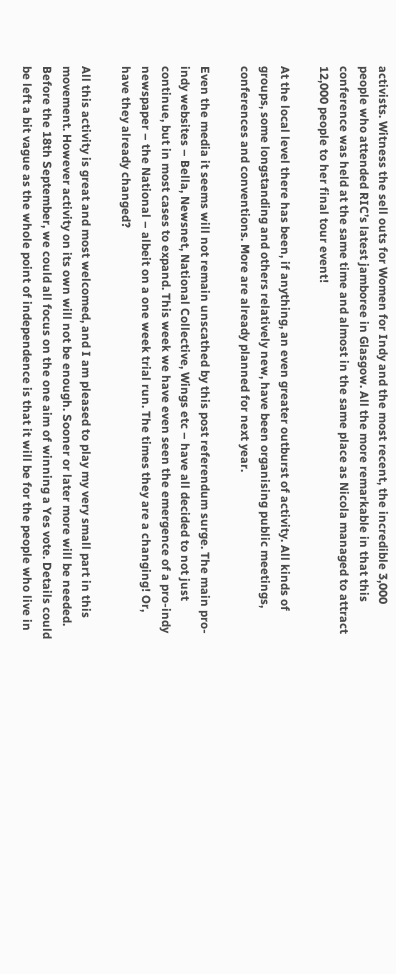activists. Witness the sell outs for Women for Indy and the most recent, the incredible 3,000 people who attended RIC’s latest jamboree in Glasgow. All the more remarkable in that this conference was held at the same time and almost in the same place as Nicola managed to attract 12,000 people to her final tour event!

At the local level there has been, if anything, an even greater outburst of activity. All kinds of groups, some longstanding and others relatively new, have been organising public meetings, conferences and conventions. More are already planned for next year.

Even the media it seems will not remain unscathed by this post referendum surge. The main pro-indy websites – Bella, Newsnet, National Collective, Wings etc – have all decided to not just continue, but in most cases to expand. This week we have even seen the emergence of a pro-indy newspaper – the National – albeit on a one week trial run. The times they are a changing! Or, have they already changed?

All this activity is great and most welcomed, and I am pleased to play my very small part in this movement. However activity on its own will not be enough. Sooner or later more will be needed. Before the 18th September, we could all focus on the one aim of winning a Yes vote. Details could be left a bit vague as the whole point of independence is that it will be for the people who live in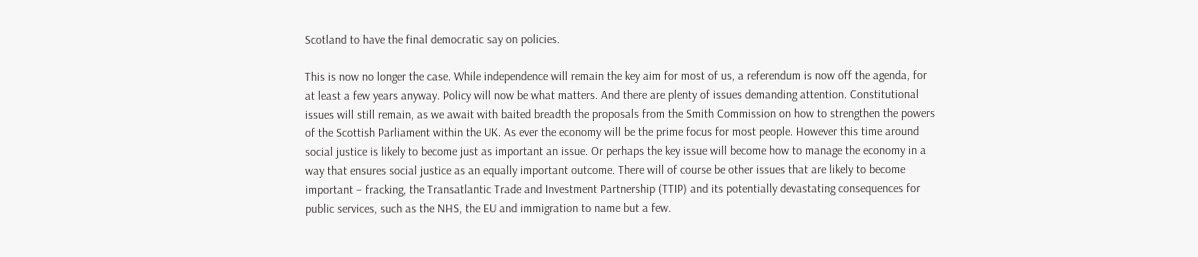Scotland to have the final democratic say on policies.

This is now no longer the case. While independence will remain the key aim for most of us, a referendum is now off the agenda, for at least a few years anyway. Policy will now be what matters. And there are plenty of issues demanding attention. Constitutional issues will still remain, as we await with baited breadth the proposals from the Smith Commission on how to strengthen the powers of the Scottish Parliament within the UK. As ever the economy will be the prime focus for most people. However this time around social justice is likely to become just as important an issue. Or perhaps the key issue will become how to manage the economy in a way that ensures social justice as an equally important outcome. There will of course be other issues that are likely to become important – fracking, the Transatlantic Trade and Investment Partnership (TTIP) and its potentially devastating consequences for public services, such as the NHS, the EU and immigration to name but a few.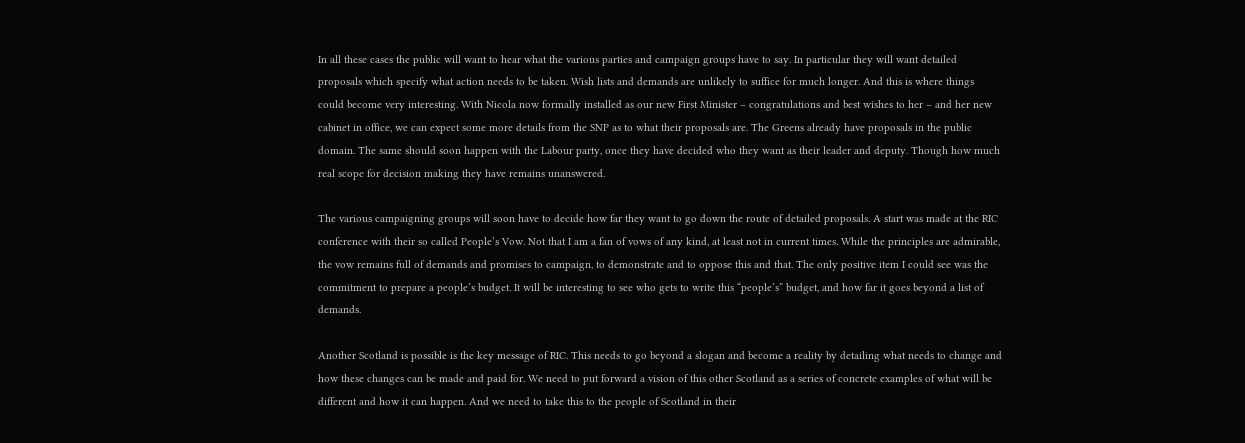In all these cases the public will want to hear what the various parties and campaign groups have to say. In particular they will want detailed proposals which specify what action needs to be taken. Wish lists and demands are unlikely to suffice for much longer. And this is where things could become very interesting. With Nicola now formally installed as our new First Minister – congratulations and best wishes to her – and her new cabinet in office, we can expect some more details from the SNP as to what their proposals are. The Greens already have proposals in the public domain. The same should soon happen with the Labour party, once they have decided who they want as their leader and deputy. Though how much real scope for decision making they have remains unanswered.

The various campaigning groups will soon have to decide how far they want to go down the route of detailed proposals. A start was made at the RIC conference with their so called People’s Vow. Not that I am a fan of vows of any kind, at least not in current times. While the principles are admirable, the vow remains full of demands and promises to campaign, to demonstrate and to oppose this and that. The only positive item I could see was the commitment to prepare a people’s budget. It will be interesting to see who gets to write this “people’s” budget, and how far it goes beyond a list of demands.

Another Scotland is possible is the key message of RIC. This needs to go beyond a slogan and become a reality by detailing what needs to change and how these changes can be made and paid for. We need to put forward a vision of this other Scotland as a series of concrete examples of what will be different and how it can happen. And we need to take this to the people of Scotland in their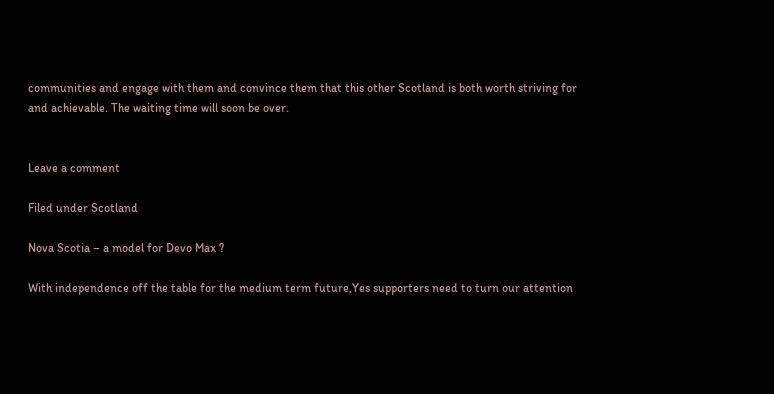communities and engage with them and convince them that this other Scotland is both worth striving for and achievable. The waiting time will soon be over.


Leave a comment

Filed under Scotland

Nova Scotia – a model for Devo Max ?

With independence off the table for the medium term future,Yes supporters need to turn our attention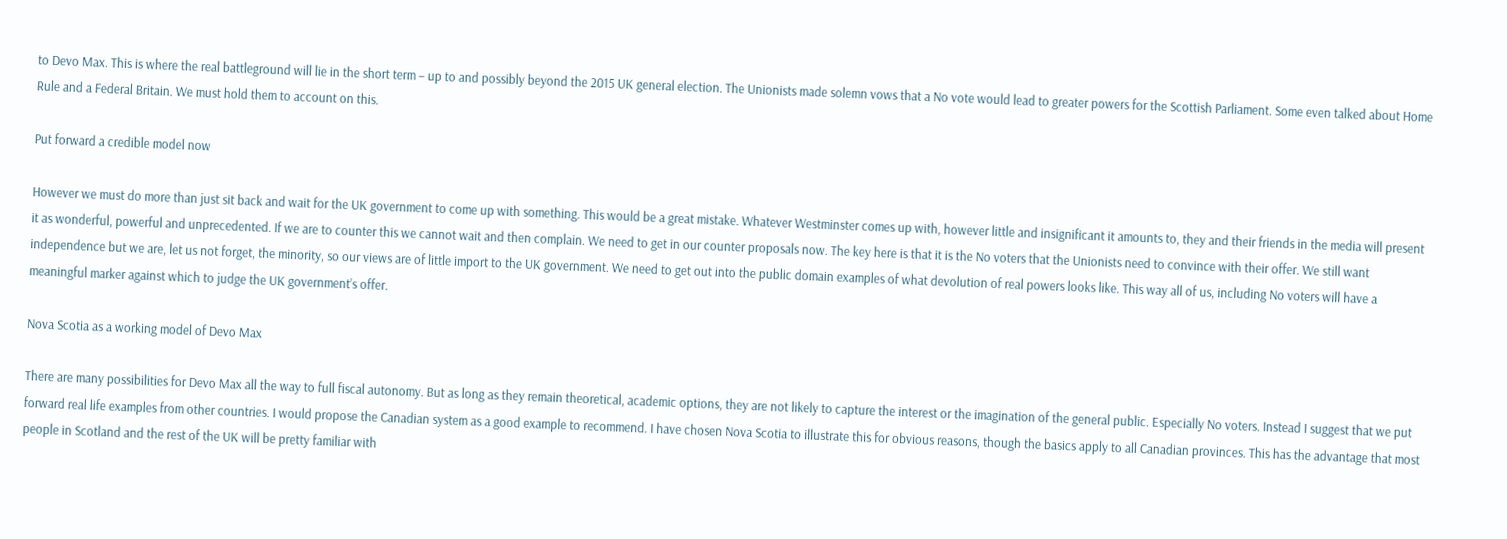to Devo Max. This is where the real battleground will lie in the short term – up to and possibly beyond the 2015 UK general election. The Unionists made solemn vows that a No vote would lead to greater powers for the Scottish Parliament. Some even talked about Home Rule and a Federal Britain. We must hold them to account on this.

Put forward a credible model now

However we must do more than just sit back and wait for the UK government to come up with something. This would be a great mistake. Whatever Westminster comes up with, however little and insignificant it amounts to, they and their friends in the media will present it as wonderful, powerful and unprecedented. If we are to counter this we cannot wait and then complain. We need to get in our counter proposals now. The key here is that it is the No voters that the Unionists need to convince with their offer. We still want independence but we are, let us not forget, the minority, so our views are of little import to the UK government. We need to get out into the public domain examples of what devolution of real powers looks like. This way all of us, including No voters will have a meaningful marker against which to judge the UK government’s offer.

Nova Scotia as a working model of Devo Max

There are many possibilities for Devo Max all the way to full fiscal autonomy. But as long as they remain theoretical, academic options, they are not likely to capture the interest or the imagination of the general public. Especially No voters. Instead I suggest that we put forward real life examples from other countries. I would propose the Canadian system as a good example to recommend. I have chosen Nova Scotia to illustrate this for obvious reasons, though the basics apply to all Canadian provinces. This has the advantage that most people in Scotland and the rest of the UK will be pretty familiar with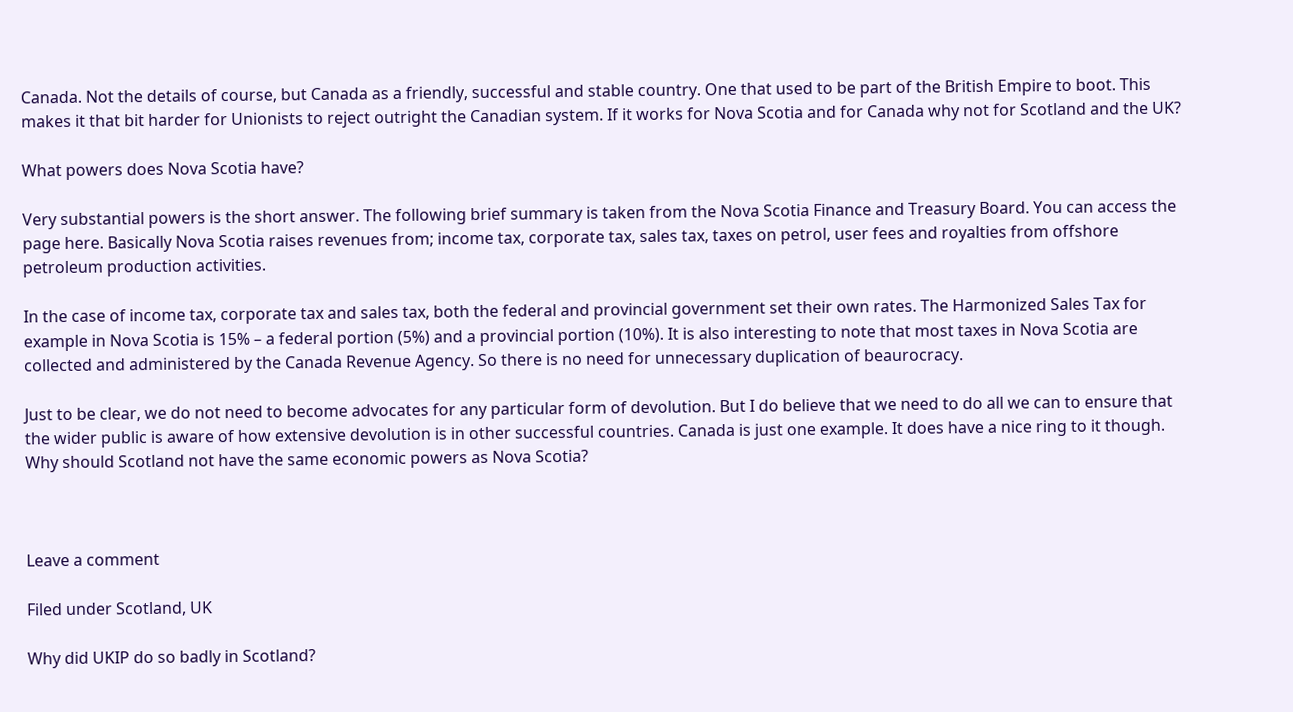Canada. Not the details of course, but Canada as a friendly, successful and stable country. One that used to be part of the British Empire to boot. This makes it that bit harder for Unionists to reject outright the Canadian system. If it works for Nova Scotia and for Canada why not for Scotland and the UK?

What powers does Nova Scotia have?

Very substantial powers is the short answer. The following brief summary is taken from the Nova Scotia Finance and Treasury Board. You can access the page here. Basically Nova Scotia raises revenues from; income tax, corporate tax, sales tax, taxes on petrol, user fees and royalties from offshore petroleum production activities.

In the case of income tax, corporate tax and sales tax, both the federal and provincial government set their own rates. The Harmonized Sales Tax for example in Nova Scotia is 15% – a federal portion (5%) and a provincial portion (10%). It is also interesting to note that most taxes in Nova Scotia are collected and administered by the Canada Revenue Agency. So there is no need for unnecessary duplication of beaurocracy.

Just to be clear, we do not need to become advocates for any particular form of devolution. But I do believe that we need to do all we can to ensure that the wider public is aware of how extensive devolution is in other successful countries. Canada is just one example. It does have a nice ring to it though. Why should Scotland not have the same economic powers as Nova Scotia?



Leave a comment

Filed under Scotland, UK

Why did UKIP do so badly in Scotland?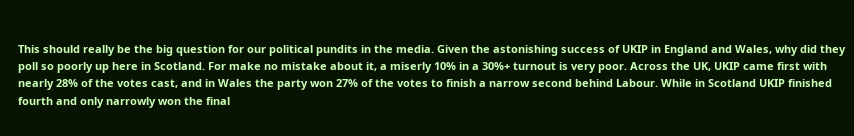This should really be the big question for our political pundits in the media. Given the astonishing success of UKIP in England and Wales, why did they poll so poorly up here in Scotland. For make no mistake about it, a miserly 10% in a 30%+ turnout is very poor. Across the UK, UKIP came first with nearly 28% of the votes cast, and in Wales the party won 27% of the votes to finish a narrow second behind Labour. While in Scotland UKIP finished fourth and only narrowly won the final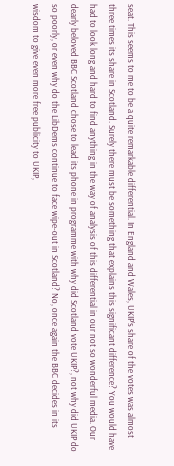seat. This seems to me to be a quite remarkable differential. In England and Wales, UKIP’s share of the votes was almost three times its share in Scotland. Surely there must be something that explains this significant difference? You would have had to look long and hard to find anything in the way of analysis of this differential in our not so wonderful media. Our dearly beloved BBC Scotland chose to lead its phone in programme with why did Scotland vote UKIP?, not why did UKIP do so poorly, or even why do the LibDems continue to face wipe-out in Scotland? No, once again the BBC decides in its wisdom to give even more free publicity to UKIP,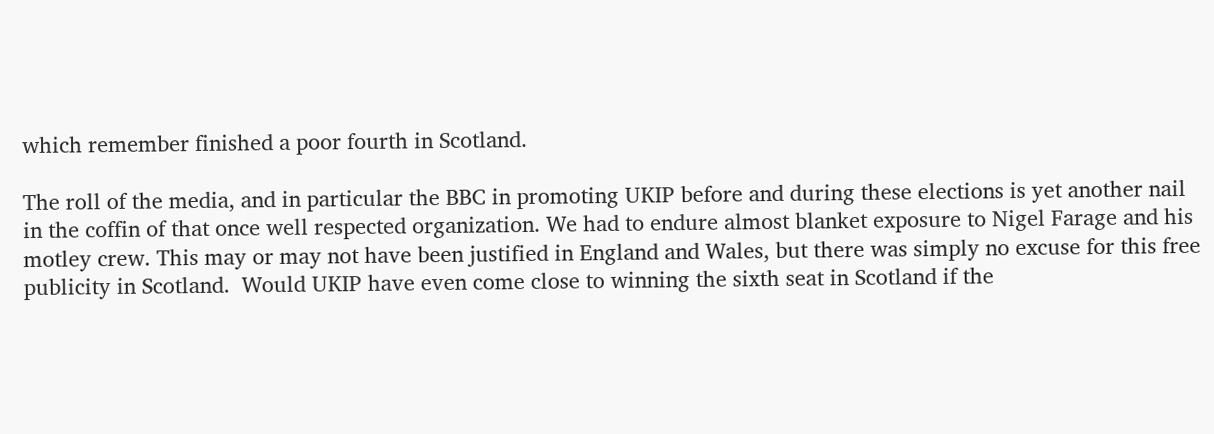which remember finished a poor fourth in Scotland.

The roll of the media, and in particular the BBC in promoting UKIP before and during these elections is yet another nail in the coffin of that once well respected organization. We had to endure almost blanket exposure to Nigel Farage and his motley crew. This may or may not have been justified in England and Wales, but there was simply no excuse for this free publicity in Scotland.  Would UKIP have even come close to winning the sixth seat in Scotland if the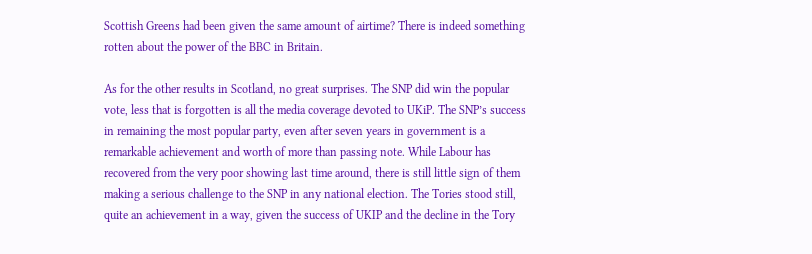Scottish Greens had been given the same amount of airtime? There is indeed something rotten about the power of the BBC in Britain.

As for the other results in Scotland, no great surprises. The SNP did win the popular vote, less that is forgotten is all the media coverage devoted to UKiP. The SNP’s success in remaining the most popular party, even after seven years in government is a remarkable achievement and worth of more than passing note. While Labour has recovered from the very poor showing last time around, there is still little sign of them making a serious challenge to the SNP in any national election. The Tories stood still, quite an achievement in a way, given the success of UKIP and the decline in the Tory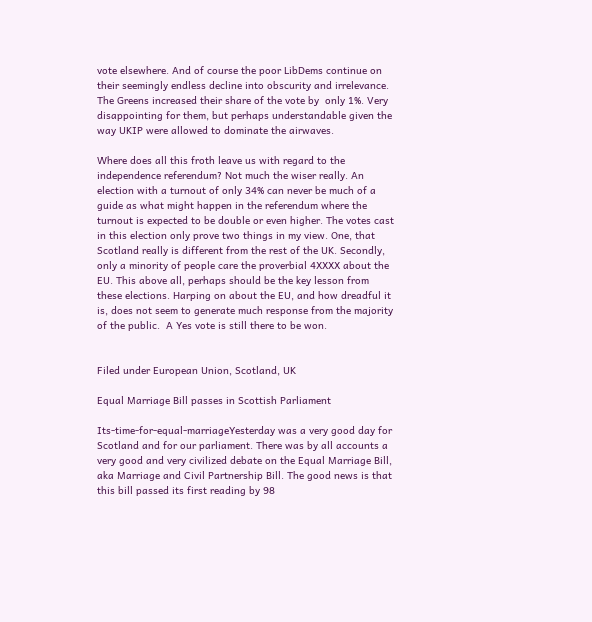vote elsewhere. And of course the poor LibDems continue on their seemingly endless decline into obscurity and irrelevance. The Greens increased their share of the vote by  only 1%. Very disappointing for them, but perhaps understandable given the way UKIP were allowed to dominate the airwaves.

Where does all this froth leave us with regard to the independence referendum? Not much the wiser really. An election with a turnout of only 34% can never be much of a guide as what might happen in the referendum where the turnout is expected to be double or even higher. The votes cast in this election only prove two things in my view. One, that Scotland really is different from the rest of the UK. Secondly, only a minority of people care the proverbial 4XXXX about the EU. This above all, perhaps should be the key lesson from these elections. Harping on about the EU, and how dreadful it is, does not seem to generate much response from the majority of the public.  A Yes vote is still there to be won.


Filed under European Union, Scotland, UK

Equal Marriage Bill passes in Scottish Parliament

Its-time-for-equal-marriageYesterday was a very good day for Scotland and for our parliament. There was by all accounts a very good and very civilized debate on the Equal Marriage Bill, aka Marriage and Civil Partnership Bill. The good news is that this bill passed its first reading by 98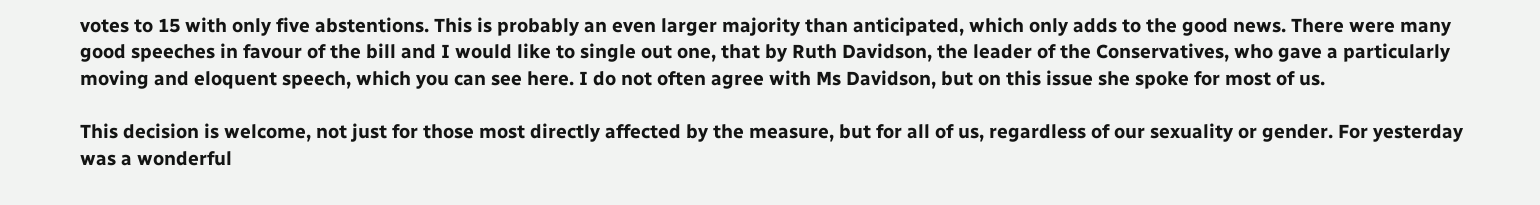votes to 15 with only five abstentions. This is probably an even larger majority than anticipated, which only adds to the good news. There were many good speeches in favour of the bill and I would like to single out one, that by Ruth Davidson, the leader of the Conservatives, who gave a particularly moving and eloquent speech, which you can see here. I do not often agree with Ms Davidson, but on this issue she spoke for most of us.

This decision is welcome, not just for those most directly affected by the measure, but for all of us, regardless of our sexuality or gender. For yesterday was a wonderful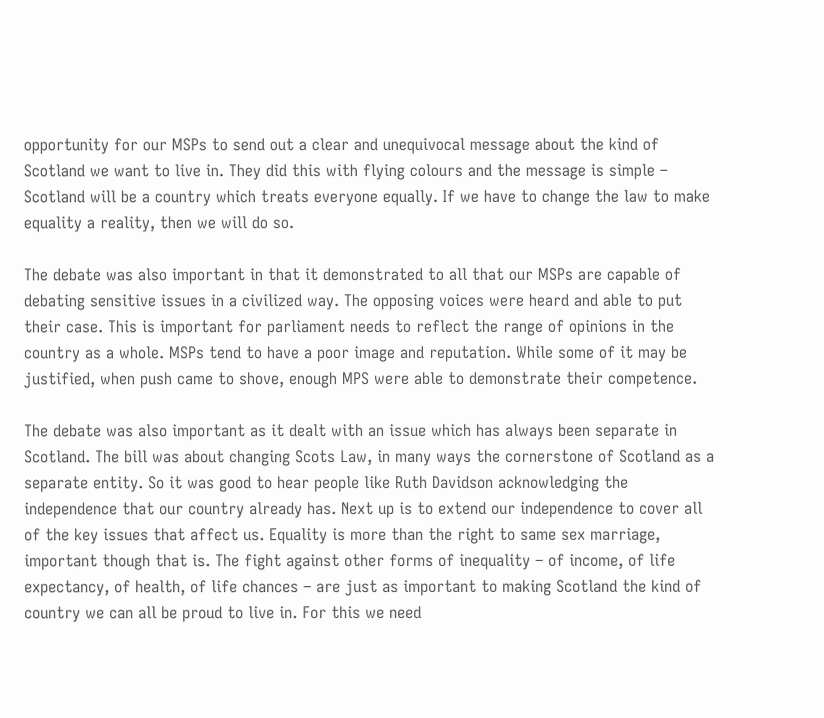opportunity for our MSPs to send out a clear and unequivocal message about the kind of Scotland we want to live in. They did this with flying colours and the message is simple – Scotland will be a country which treats everyone equally. If we have to change the law to make equality a reality, then we will do so.

The debate was also important in that it demonstrated to all that our MSPs are capable of debating sensitive issues in a civilized way. The opposing voices were heard and able to put their case. This is important for parliament needs to reflect the range of opinions in the country as a whole. MSPs tend to have a poor image and reputation. While some of it may be justified, when push came to shove, enough MPS were able to demonstrate their competence.

The debate was also important as it dealt with an issue which has always been separate in Scotland. The bill was about changing Scots Law, in many ways the cornerstone of Scotland as a separate entity. So it was good to hear people like Ruth Davidson acknowledging the independence that our country already has. Next up is to extend our independence to cover all of the key issues that affect us. Equality is more than the right to same sex marriage, important though that is. The fight against other forms of inequality – of income, of life expectancy, of health, of life chances – are just as important to making Scotland the kind of country we can all be proud to live in. For this we need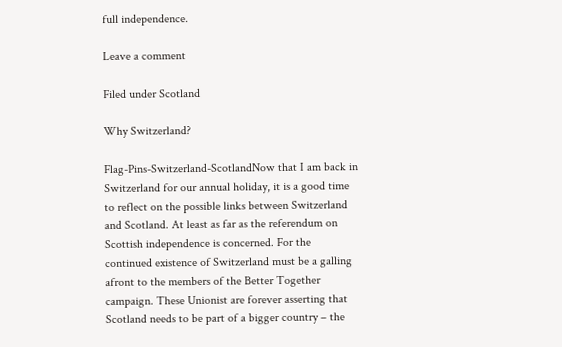full independence.

Leave a comment

Filed under Scotland

Why Switzerland?

Flag-Pins-Switzerland-ScotlandNow that I am back in Switzerland for our annual holiday, it is a good time to reflect on the possible links between Switzerland and Scotland. At least as far as the referendum on Scottish independence is concerned. For the continued existence of Switzerland must be a galling afront to the members of the Better Together campaign. These Unionist are forever asserting that Scotland needs to be part of a bigger country – the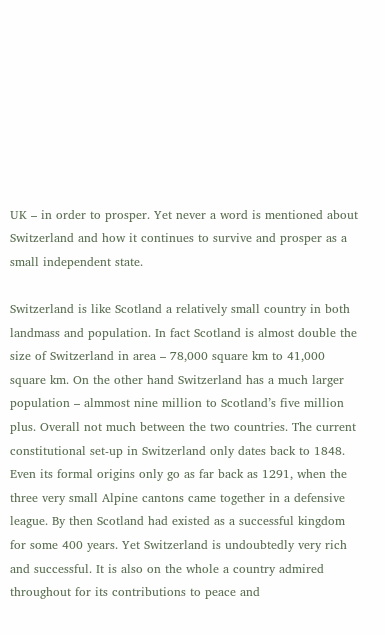UK – in order to prosper. Yet never a word is mentioned about Switzerland and how it continues to survive and prosper as a small independent state.

Switzerland is like Scotland a relatively small country in both landmass and population. In fact Scotland is almost double the size of Switzerland in area – 78,000 square km to 41,000 square km. On the other hand Switzerland has a much larger population – almmost nine million to Scotland’s five million plus. Overall not much between the two countries. The current constitutional set-up in Switzerland only dates back to 1848. Even its formal origins only go as far back as 1291, when the three very small Alpine cantons came together in a defensive league. By then Scotland had existed as a successful kingdom for some 400 years. Yet Switzerland is undoubtedly very rich and successful. It is also on the whole a country admired throughout for its contributions to peace and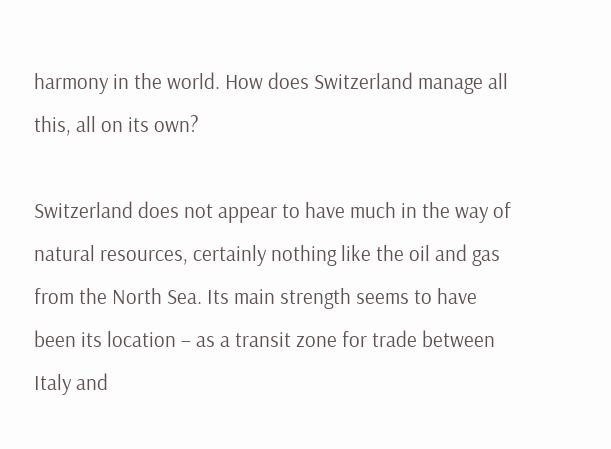harmony in the world. How does Switzerland manage all this, all on its own?

Switzerland does not appear to have much in the way of natural resources, certainly nothing like the oil and gas from the North Sea. Its main strength seems to have been its location – as a transit zone for trade between Italy and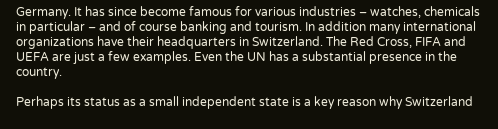Germany. It has since become famous for various industries – watches, chemicals in particular – and of course banking and tourism. In addition many international organizations have their headquarters in Switzerland. The Red Cross, FIFA and UEFA are just a few examples. Even the UN has a substantial presence in the country.

Perhaps its status as a small independent state is a key reason why Switzerland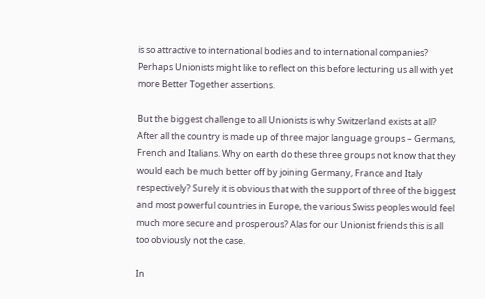is so attractive to international bodies and to international companies? Perhaps Unionists might like to reflect on this before lecturing us all with yet more Better Together assertions.

But the biggest challenge to all Unionists is why Switzerland exists at all? After all the country is made up of three major language groups – Germans, French and Italians. Why on earth do these three groups not know that they would each be much better off by joining Germany, France and Italy respectively? Surely it is obvious that with the support of three of the biggest and most powerful countries in Europe, the various Swiss peoples would feel much more secure and prosperous? Alas for our Unionist friends this is all too obviously not the case.

In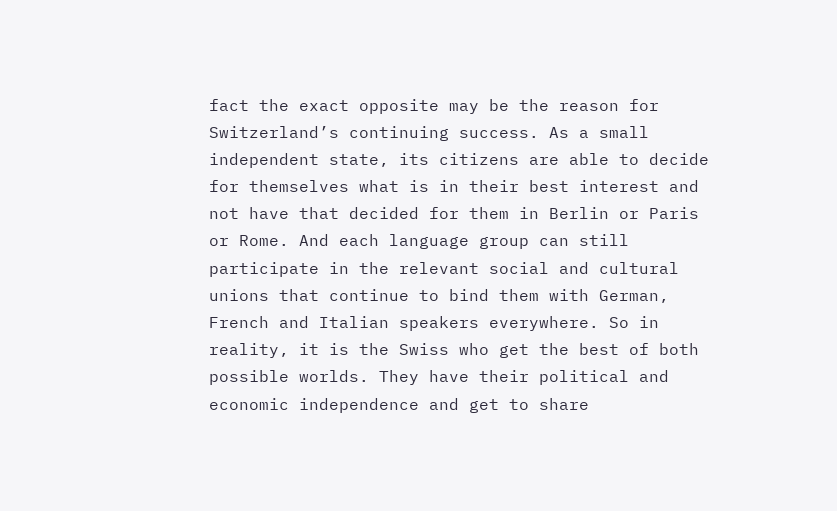fact the exact opposite may be the reason for Switzerland’s continuing success. As a small independent state, its citizens are able to decide for themselves what is in their best interest and not have that decided for them in Berlin or Paris or Rome. And each language group can still participate in the relevant social and cultural unions that continue to bind them with German, French and Italian speakers everywhere. So in reality, it is the Swiss who get the best of both possible worlds. They have their political and economic independence and get to share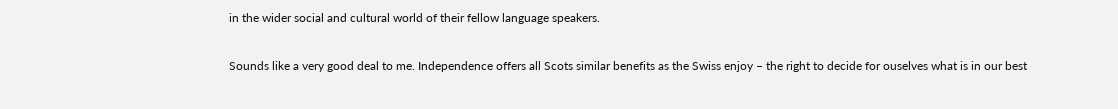in the wider social and cultural world of their fellow language speakers.

Sounds like a very good deal to me. Independence offers all Scots similar benefits as the Swiss enjoy – the right to decide for ouselves what is in our best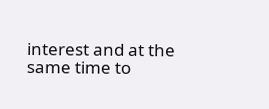interest and at the same time to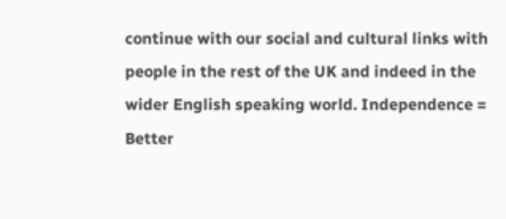continue with our social and cultural links with people in the rest of the UK and indeed in the wider English speaking world. Independence = Better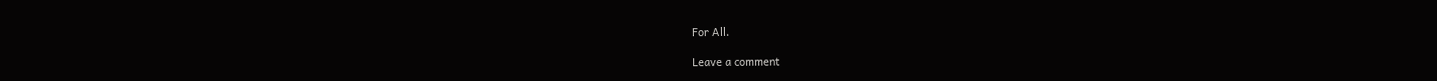For All.

Leave a comment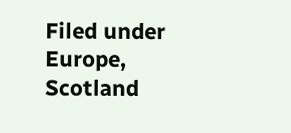Filed under Europe, Scotland